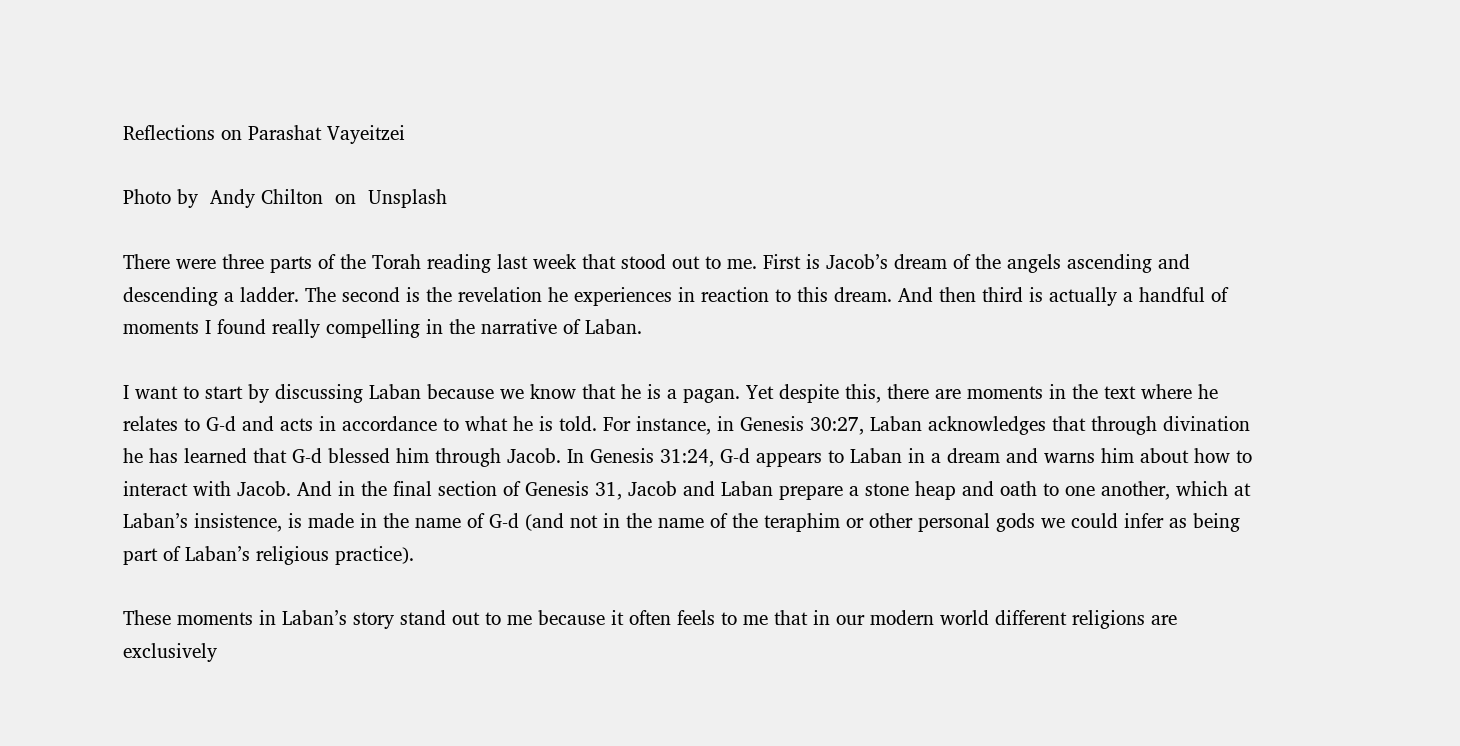Reflections on Parashat Vayeitzei

Photo by  Andy Chilton  on  Unsplash

There were three parts of the Torah reading last week that stood out to me. First is Jacob’s dream of the angels ascending and descending a ladder. The second is the revelation he experiences in reaction to this dream. And then third is actually a handful of moments I found really compelling in the narrative of Laban.

I want to start by discussing Laban because we know that he is a pagan. Yet despite this, there are moments in the text where he relates to G-d and acts in accordance to what he is told. For instance, in Genesis 30:27, Laban acknowledges that through divination he has learned that G-d blessed him through Jacob. In Genesis 31:24, G-d appears to Laban in a dream and warns him about how to interact with Jacob. And in the final section of Genesis 31, Jacob and Laban prepare a stone heap and oath to one another, which at Laban’s insistence, is made in the name of G-d (and not in the name of the teraphim or other personal gods we could infer as being part of Laban’s religious practice).

These moments in Laban’s story stand out to me because it often feels to me that in our modern world different religions are exclusively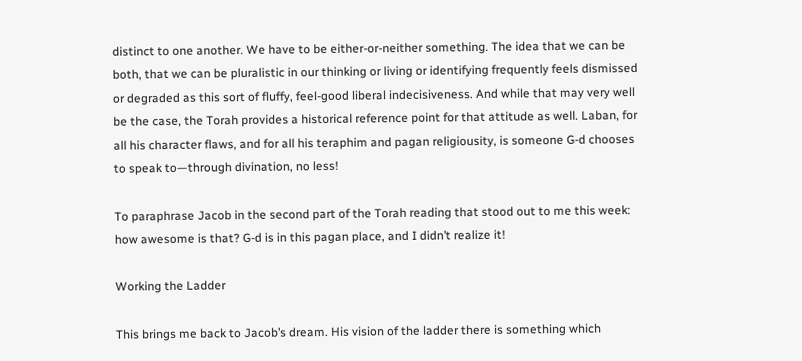distinct to one another. We have to be either-or-neither something. The idea that we can be both, that we can be pluralistic in our thinking or living or identifying frequently feels dismissed or degraded as this sort of fluffy, feel-good liberal indecisiveness. And while that may very well be the case, the Torah provides a historical reference point for that attitude as well. Laban, for all his character flaws, and for all his teraphim and pagan religiousity, is someone G-d chooses to speak to—through divination, no less!

To paraphrase Jacob in the second part of the Torah reading that stood out to me this week: how awesome is that? G-d is in this pagan place, and I didn’t realize it!

Working the Ladder

This brings me back to Jacob’s dream. His vision of the ladder there is something which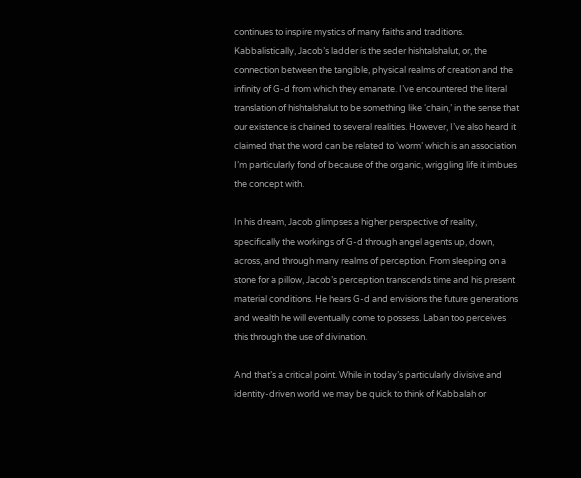continues to inspire mystics of many faiths and traditions. Kabbalistically, Jacob’s ladder is the seder hishtalshalut, or, the connection between the tangible, physical realms of creation and the infinity of G-d from which they emanate. I’ve encountered the literal translation of hishtalshalut to be something like ‘chain,’ in the sense that our existence is chained to several realities. However, I’ve also heard it claimed that the word can be related to ‘worm’ which is an association I’m particularly fond of because of the organic, wriggling life it imbues the concept with.

In his dream, Jacob glimpses a higher perspective of reality, specifically the workings of G-d through angel agents up, down, across, and through many realms of perception. From sleeping on a stone for a pillow, Jacob’s perception transcends time and his present material conditions. He hears G-d and envisions the future generations and wealth he will eventually come to possess. Laban too perceives this through the use of divination.

And that’s a critical point. While in today’s particularly divisive and identity-driven world we may be quick to think of Kabbalah or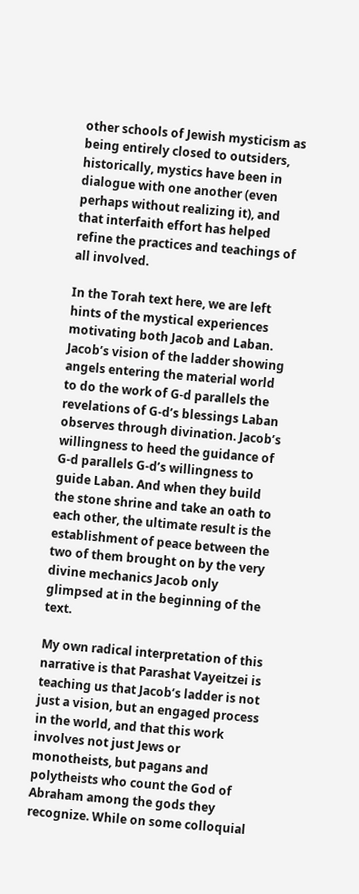other schools of Jewish mysticism as being entirely closed to outsiders, historically, mystics have been in dialogue with one another (even perhaps without realizing it), and that interfaith effort has helped refine the practices and teachings of all involved.

In the Torah text here, we are left hints of the mystical experiences motivating both Jacob and Laban. Jacob’s vision of the ladder showing angels entering the material world to do the work of G-d parallels the revelations of G-d’s blessings Laban observes through divination. Jacob’s willingness to heed the guidance of G-d parallels G-d’s willingness to guide Laban. And when they build the stone shrine and take an oath to each other, the ultimate result is the establishment of peace between the two of them brought on by the very divine mechanics Jacob only glimpsed at in the beginning of the text.

My own radical interpretation of this narrative is that Parashat Vayeitzei is teaching us that Jacob’s ladder is not just a vision, but an engaged process in the world, and that this work involves not just Jews or monotheists, but pagans and polytheists who count the God of Abraham among the gods they recognize. While on some colloquial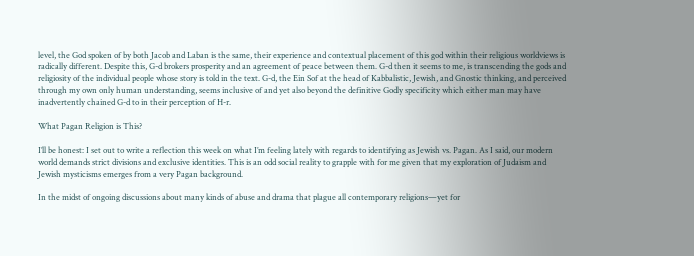level, the God spoken of by both Jacob and Laban is the same, their experience and contextual placement of this god within their religious worldviews is radically different. Despite this, G-d brokers prosperity and an agreement of peace between them. G-d then it seems to me, is transcending the gods and religiosity of the individual people whose story is told in the text. G-d, the Ein Sof at the head of Kabbalistic, Jewish, and Gnostic thinking, and perceived through my own only human understanding, seems inclusive of and yet also beyond the definitive Godly specificity which either man may have inadvertently chained G-d to in their perception of H-r.

What Pagan Religion is This?

I’ll be honest: I set out to write a reflection this week on what I’m feeling lately with regards to identifying as Jewish vs. Pagan. As I said, our modern world demands strict divisions and exclusive identities. This is an odd social reality to grapple with for me given that my exploration of Judaism and Jewish mysticisms emerges from a very Pagan background.

In the midst of ongoing discussions about many kinds of abuse and drama that plague all contemporary religions—yet for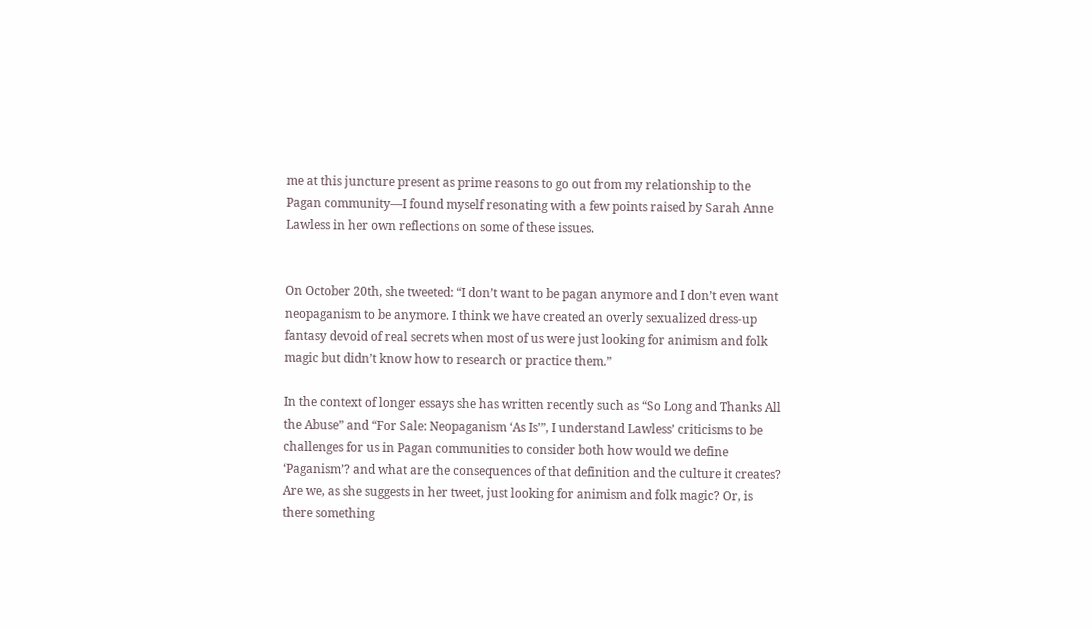me at this juncture present as prime reasons to go out from my relationship to the Pagan community—I found myself resonating with a few points raised by Sarah Anne Lawless in her own reflections on some of these issues.


On October 20th, she tweeted: “I don’t want to be pagan anymore and I don’t even want neopaganism to be anymore. I think we have created an overly sexualized dress-up fantasy devoid of real secrets when most of us were just looking for animism and folk magic but didn’t know how to research or practice them.”

In the context of longer essays she has written recently such as “So Long and Thanks All the Abuse” and “For Sale: Neopaganism ‘As Is’”, I understand Lawless’ criticisms to be challenges for us in Pagan communities to consider both how would we define ‘Paganism’? and what are the consequences of that definition and the culture it creates? Are we, as she suggests in her tweet, just looking for animism and folk magic? Or, is there something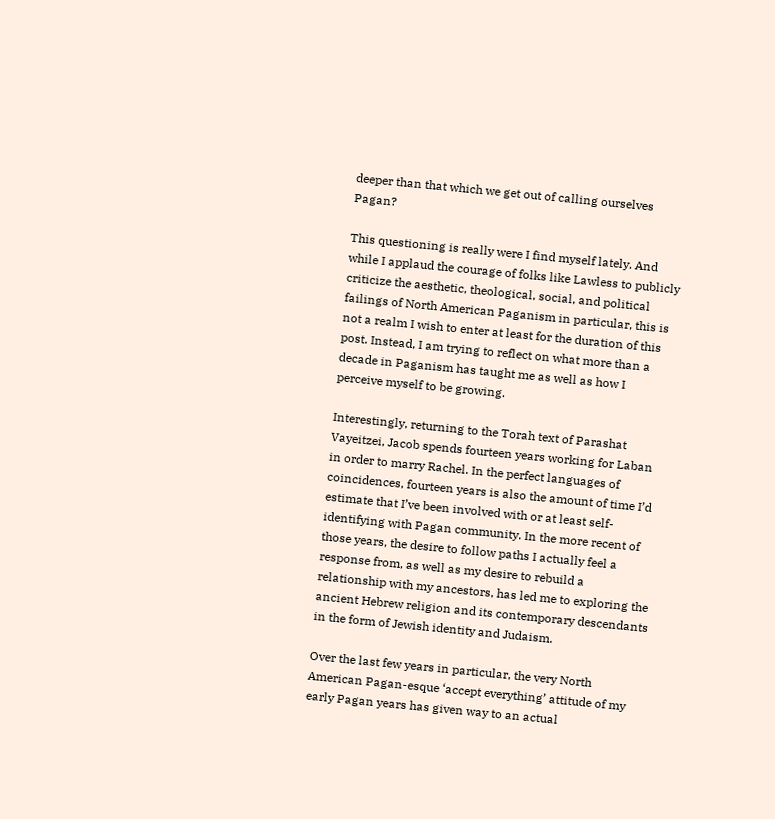deeper than that which we get out of calling ourselves Pagan?

This questioning is really were I find myself lately. And while I applaud the courage of folks like Lawless to publicly criticize the aesthetic, theological, social, and political failings of North American Paganism in particular, this is not a realm I wish to enter at least for the duration of this post. Instead, I am trying to reflect on what more than a decade in Paganism has taught me as well as how I perceive myself to be growing.

Interestingly, returning to the Torah text of Parashat Vayeitzei, Jacob spends fourteen years working for Laban in order to marry Rachel. In the perfect languages of coincidences, fourteen years is also the amount of time I’d estimate that I’ve been involved with or at least self-identifying with Pagan community. In the more recent of those years, the desire to follow paths I actually feel a response from, as well as my desire to rebuild a relationship with my ancestors, has led me to exploring the ancient Hebrew religion and its contemporary descendants in the form of Jewish identity and Judaism.

Over the last few years in particular, the very North American Pagan-esque ‘accept everything’ attitude of my early Pagan years has given way to an actual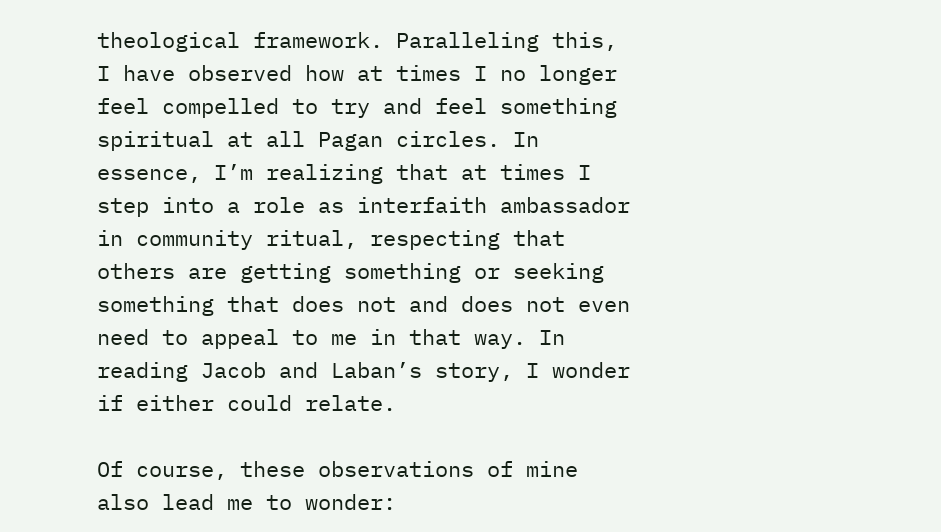theological framework. Paralleling this, I have observed how at times I no longer feel compelled to try and feel something spiritual at all Pagan circles. In essence, I’m realizing that at times I step into a role as interfaith ambassador in community ritual, respecting that others are getting something or seeking something that does not and does not even need to appeal to me in that way. In reading Jacob and Laban’s story, I wonder if either could relate.

Of course, these observations of mine also lead me to wonder: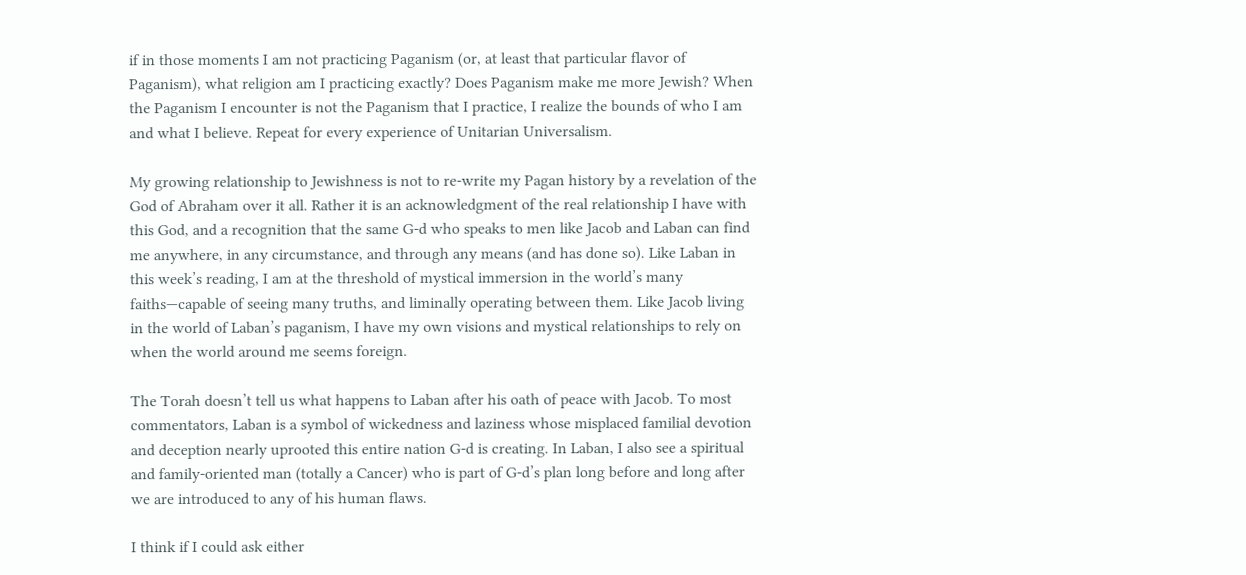if in those moments I am not practicing Paganism (or, at least that particular flavor of Paganism), what religion am I practicing exactly? Does Paganism make me more Jewish? When the Paganism I encounter is not the Paganism that I practice, I realize the bounds of who I am and what I believe. Repeat for every experience of Unitarian Universalism.

My growing relationship to Jewishness is not to re-write my Pagan history by a revelation of the God of Abraham over it all. Rather it is an acknowledgment of the real relationship I have with this God, and a recognition that the same G-d who speaks to men like Jacob and Laban can find me anywhere, in any circumstance, and through any means (and has done so). Like Laban in this week’s reading, I am at the threshold of mystical immersion in the world’s many faiths—capable of seeing many truths, and liminally operating between them. Like Jacob living in the world of Laban’s paganism, I have my own visions and mystical relationships to rely on when the world around me seems foreign.

The Torah doesn’t tell us what happens to Laban after his oath of peace with Jacob. To most commentators, Laban is a symbol of wickedness and laziness whose misplaced familial devotion and deception nearly uprooted this entire nation G-d is creating. In Laban, I also see a spiritual and family-oriented man (totally a Cancer) who is part of G-d’s plan long before and long after we are introduced to any of his human flaws.

I think if I could ask either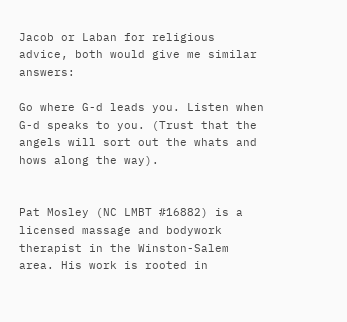Jacob or Laban for religious advice, both would give me similar answers:

Go where G-d leads you. Listen when G-d speaks to you. (Trust that the angels will sort out the whats and hows along the way).


Pat Mosley (NC LMBT #16882) is a licensed massage and bodywork therapist in the Winston-Salem area. His work is rooted in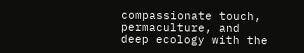compassionate touch, permaculture, and deep ecology with the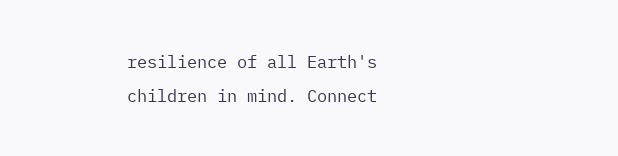resilience of all Earth's children in mind. Connect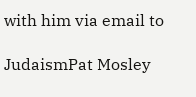with him via email to

JudaismPat Mosley